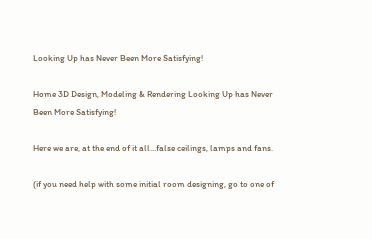Looking Up has Never Been More Satisfying!

Home 3D Design, Modeling & Rendering Looking Up has Never Been More Satisfying!

Here we are, at the end of it all…false ceilings, lamps and fans.

(if you need help with some initial room designing, go to one of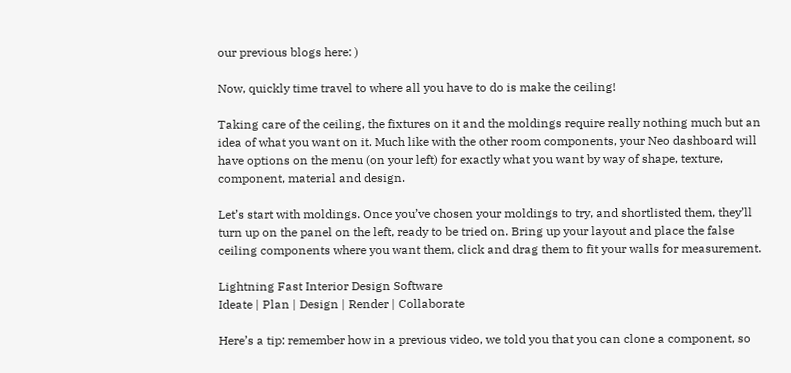our previous blogs here: )

Now, quickly time travel to where all you have to do is make the ceiling!

Taking care of the ceiling, the fixtures on it and the moldings require really nothing much but an idea of what you want on it. Much like with the other room components, your Neo dashboard will have options on the menu (on your left) for exactly what you want by way of shape, texture, component, material and design.

Let’s start with moldings. Once you’ve chosen your moldings to try, and shortlisted them, they’ll turn up on the panel on the left, ready to be tried on. Bring up your layout and place the false ceiling components where you want them, click and drag them to fit your walls for measurement.

Lightning Fast Interior Design Software
Ideate | Plan | Design | Render | Collaborate

Here’s a tip: remember how in a previous video, we told you that you can clone a component, so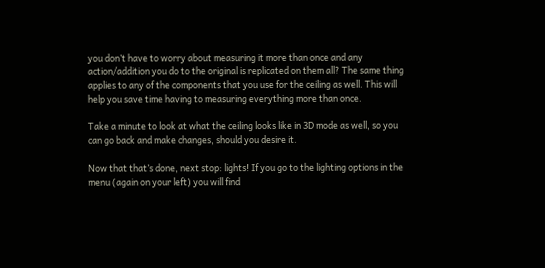you don’t have to worry about measuring it more than once and any action/addition you do to the original is replicated on them all? The same thing applies to any of the components that you use for the ceiling as well. This will help you save time having to measuring everything more than once.

Take a minute to look at what the ceiling looks like in 3D mode as well, so you can go back and make changes, should you desire it.

Now that that’s done, next stop: lights! If you go to the lighting options in the menu (again on your left) you will find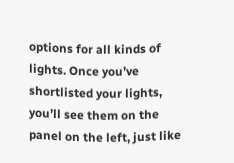options for all kinds of lights. Once you’ve shortlisted your lights, you’ll see them on the panel on the left, just like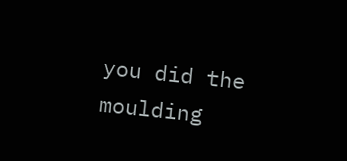you did the moulding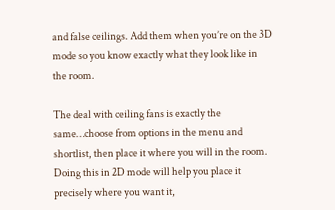and false ceilings. Add them when you’re on the 3D mode so you know exactly what they look like in the room.

The deal with ceiling fans is exactly the same…choose from options in the menu and shortlist, then place it where you will in the room. Doing this in 2D mode will help you place it precisely where you want it,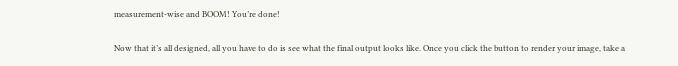measurement-wise and BOOM! You’re done!

Now that it’s all designed, all you have to do is see what the final output looks like. Once you click the button to render your image, take a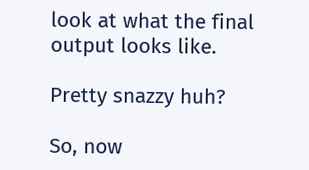look at what the final output looks like.

Pretty snazzy huh?

So, now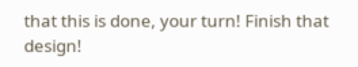that this is done, your turn! Finish that design!